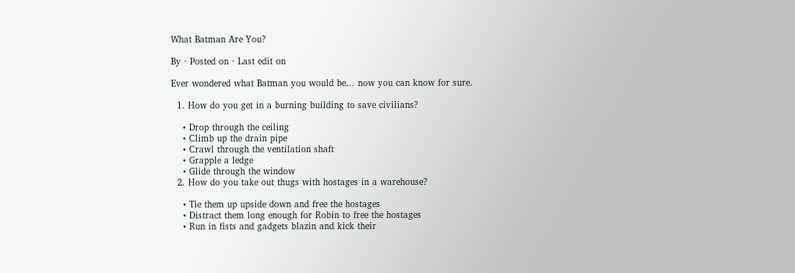What Batman Are You?

By ⋅ Posted on ⋅ Last edit on

Ever wondered what Batman you would be... now you can know for sure.

  1. How do you get in a burning building to save civilians?

    • Drop through the ceiling
    • Climb up the drain pipe
    • Crawl through the ventilation shaft
    • Grapple a ledge
    • Glide through the window
  2. How do you take out thugs with hostages in a warehouse?

    • Tie them up upside down and free the hostages
    • Distract them long enough for Robin to free the hostages
    • Run in fists and gadgets blazin and kick their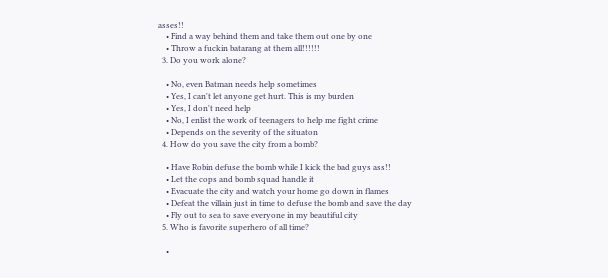asses!!
    • Find a way behind them and take them out one by one
    • Throw a fuckin batarang at them all!!!!!!
  3. Do you work alone?

    • No, even Batman needs help sometimes
    • Yes, I can't let anyone get hurt. This is my burden
    • Yes, I don't need help
    • No, I enlist the work of teenagers to help me fight crime
    • Depends on the severity of the situaton
  4. How do you save the city from a bomb?

    • Have Robin defuse the bomb while I kick the bad guys ass!!
    • Let the cops and bomb squad handle it
    • Evacuate the city and watch your home go down in flames
    • Defeat the villain just in time to defuse the bomb and save the day
    • Fly out to sea to save everyone in my beautiful city
  5. Who is favorite superhero of all time?

    •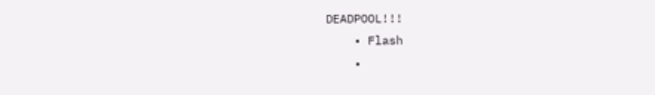DEADPOOL!!!
    • Flash
    •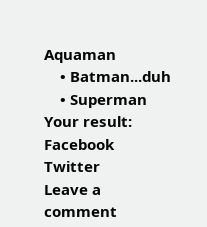Aquaman
    • Batman...duh
    • Superman
Your result:
Facebook Twitter
Leave a comment